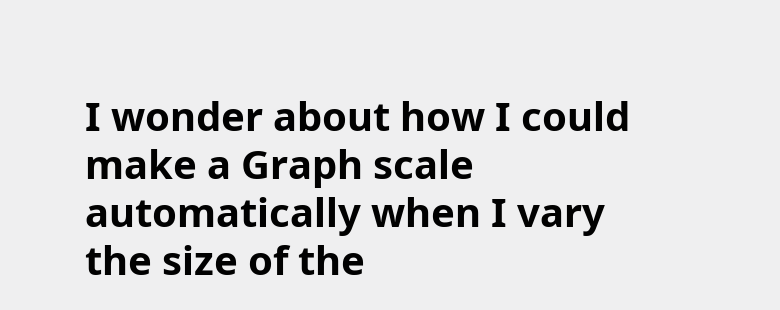I wonder about how I could make a Graph scale automatically when I vary the size of the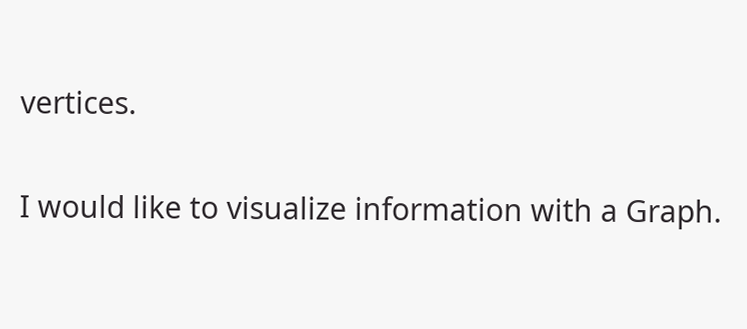vertices.

I would like to visualize information with a Graph.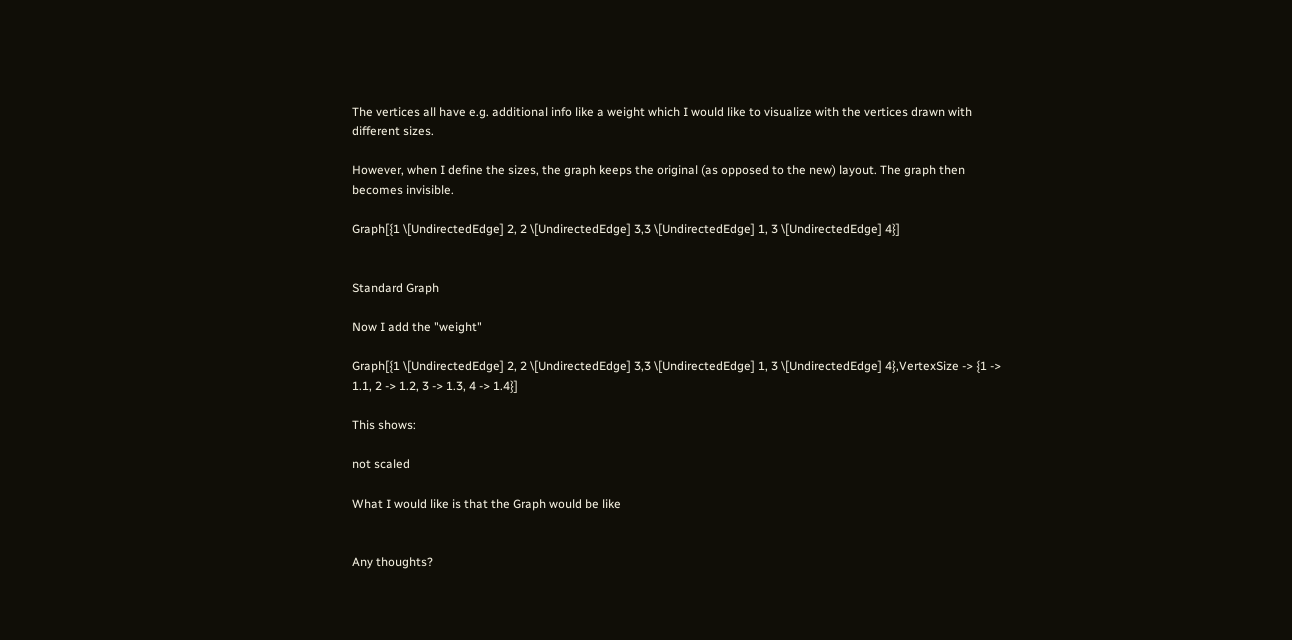The vertices all have e.g. additional info like a weight which I would like to visualize with the vertices drawn with different sizes.

However, when I define the sizes, the graph keeps the original (as opposed to the new) layout. The graph then becomes invisible.

Graph[{1 \[UndirectedEdge] 2, 2 \[UndirectedEdge] 3,3 \[UndirectedEdge] 1, 3 \[UndirectedEdge] 4}]


Standard Graph

Now I add the "weight"

Graph[{1 \[UndirectedEdge] 2, 2 \[UndirectedEdge] 3,3 \[UndirectedEdge] 1, 3 \[UndirectedEdge] 4},VertexSize -> {1 -> 1.1, 2 -> 1.2, 3 -> 1.3, 4 -> 1.4}]

This shows:

not scaled

What I would like is that the Graph would be like


Any thoughts?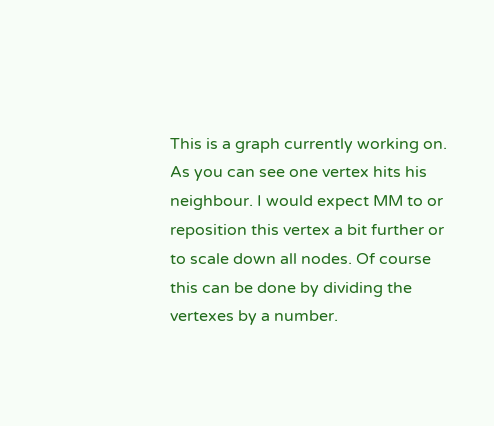This is a graph currently working on. As you can see one vertex hits his neighbour. I would expect MM to or reposition this vertex a bit further or to scale down all nodes. Of course this can be done by dividing the vertexes by a number.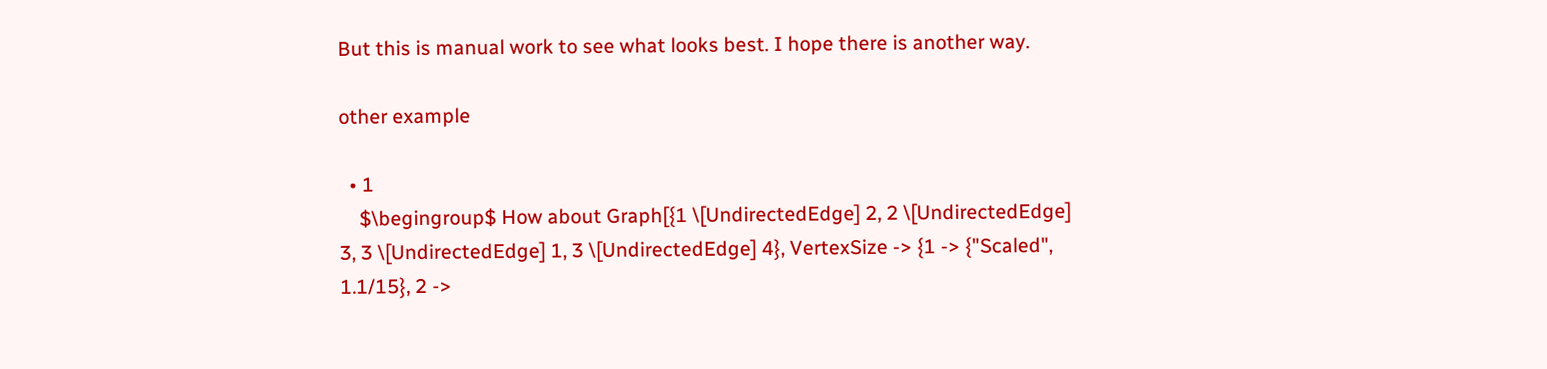But this is manual work to see what looks best. I hope there is another way.

other example

  • 1
    $\begingroup$ How about Graph[{1 \[UndirectedEdge] 2, 2 \[UndirectedEdge] 3, 3 \[UndirectedEdge] 1, 3 \[UndirectedEdge] 4}, VertexSize -> {1 -> {"Scaled", 1.1/15}, 2 ->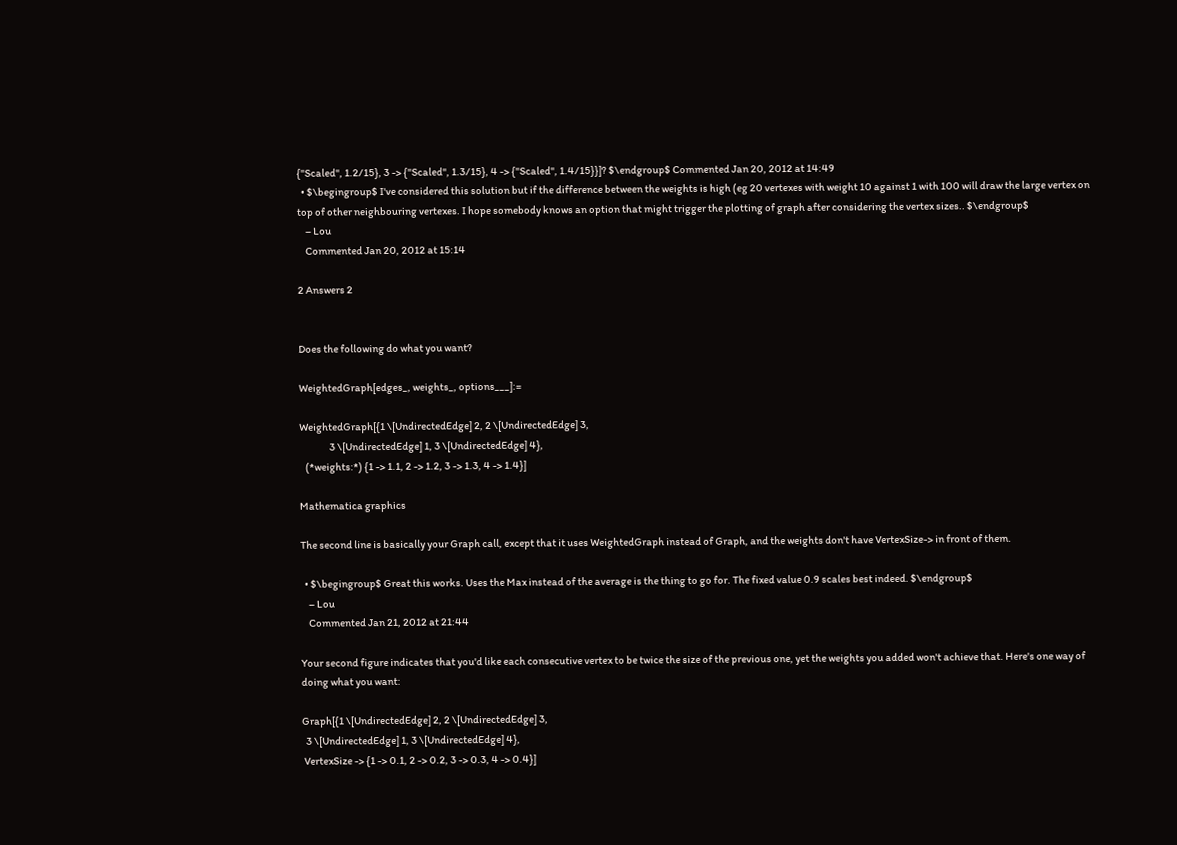{"Scaled", 1.2/15}, 3 -> {"Scaled", 1.3/15}, 4 -> {"Scaled", 1.4/15}}]? $\endgroup$ Commented Jan 20, 2012 at 14:49
  • $\begingroup$ I've considered this solution but if the difference between the weights is high (eg 20 vertexes with weight 10 against 1 with 100 will draw the large vertex on top of other neighbouring vertexes. I hope somebody knows an option that might trigger the plotting of graph after considering the vertex sizes.. $\endgroup$
    – Lou
    Commented Jan 20, 2012 at 15:14

2 Answers 2


Does the following do what you want?

WeightedGraph[edges_, weights_, options___]:=

WeightedGraph[{1 \[UndirectedEdge] 2, 2 \[UndirectedEdge] 3,
               3 \[UndirectedEdge] 1, 3 \[UndirectedEdge] 4},
   (*weights:*) {1 -> 1.1, 2 -> 1.2, 3 -> 1.3, 4 -> 1.4}]

Mathematica graphics

The second line is basically your Graph call, except that it uses WeightedGraph instead of Graph, and the weights don't have VertexSize-> in front of them.

  • $\begingroup$ Great this works. Uses the Max instead of the average is the thing to go for. The fixed value 0.9 scales best indeed. $\endgroup$
    – Lou
    Commented Jan 21, 2012 at 21:44

Your second figure indicates that you'd like each consecutive vertex to be twice the size of the previous one, yet the weights you added won't achieve that. Here's one way of doing what you want:

Graph[{1 \[UndirectedEdge] 2, 2 \[UndirectedEdge] 3,
  3 \[UndirectedEdge] 1, 3 \[UndirectedEdge] 4},
 VertexSize -> {1 -> 0.1, 2 -> 0.2, 3 -> 0.3, 4 -> 0.4}]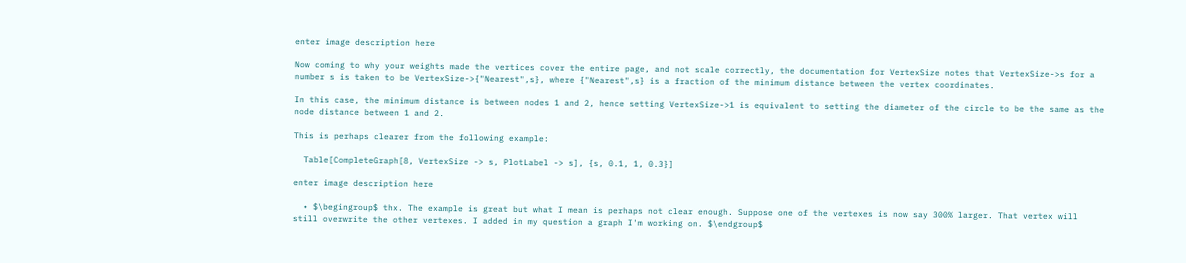enter image description here

Now coming to why your weights made the vertices cover the entire page, and not scale correctly, the documentation for VertexSize notes that VertexSize->s for a number s is taken to be VertexSize->{"Nearest",s}, where {"Nearest",s} is a fraction of the minimum distance between the vertex coordinates.

In this case, the minimum distance is between nodes 1 and 2, hence setting VertexSize->1 is equivalent to setting the diameter of the circle to be the same as the node distance between 1 and 2.

This is perhaps clearer from the following example:

  Table[CompleteGraph[8, VertexSize -> s, PlotLabel -> s], {s, 0.1, 1, 0.3}]

enter image description here

  • $\begingroup$ thx. The example is great but what I mean is perhaps not clear enough. Suppose one of the vertexes is now say 300% larger. That vertex will still overwrite the other vertexes. I added in my question a graph I'm working on. $\endgroup$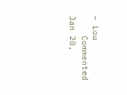– Lou
    Commented Jan 20,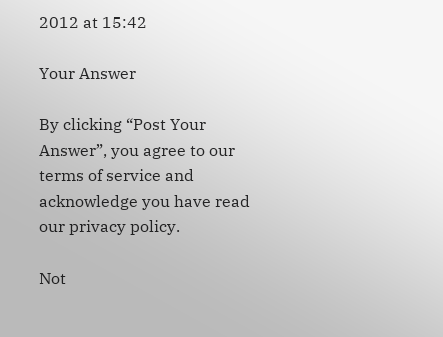2012 at 15:42

Your Answer

By clicking “Post Your Answer”, you agree to our terms of service and acknowledge you have read our privacy policy.

Not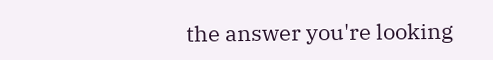the answer you're looking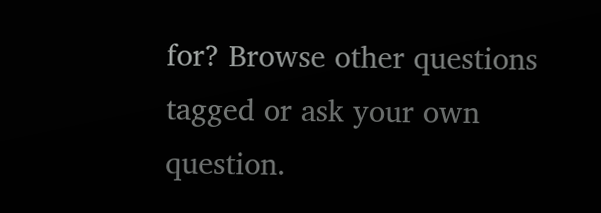for? Browse other questions tagged or ask your own question.